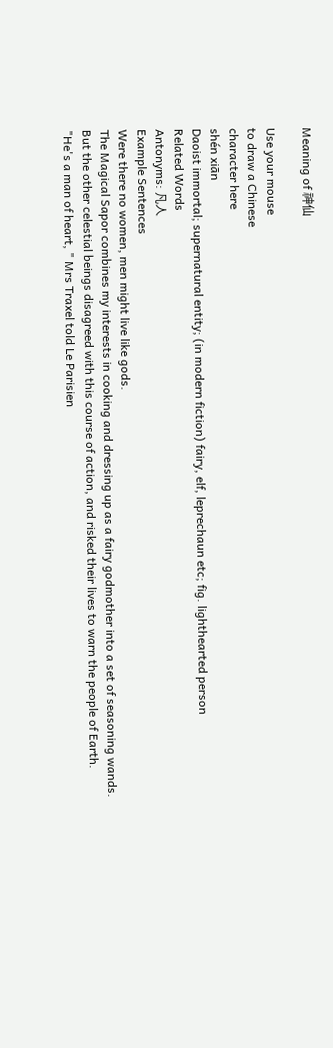Meaning of 神仙

Use your mouse
to draw a Chinese
character here
shén xiān
Daoist immortal; supernatural entity; (in modern fiction) fairy, elf, leprechaun etc; fig. lighthearted person
Related Words
Antonyms: 凡人
Example Sentences
Were there no women, men might live like gods.
The Magical Sapor combines my interests in cooking and dressing up as a fairy godmother into a set of seasoning wands.
But the other celestial beings disagreed with this course of action, and risked their lives to warn the people of Earth.
"He's a man of heart, " Mrs Traxel told Le Parisien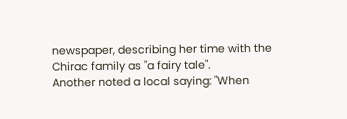newspaper, describing her time with the Chirac family as "a fairy tale".
Another noted a local saying: "When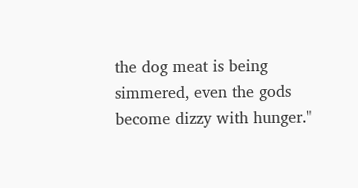the dog meat is being simmered, even the gods become dizzy with hunger."